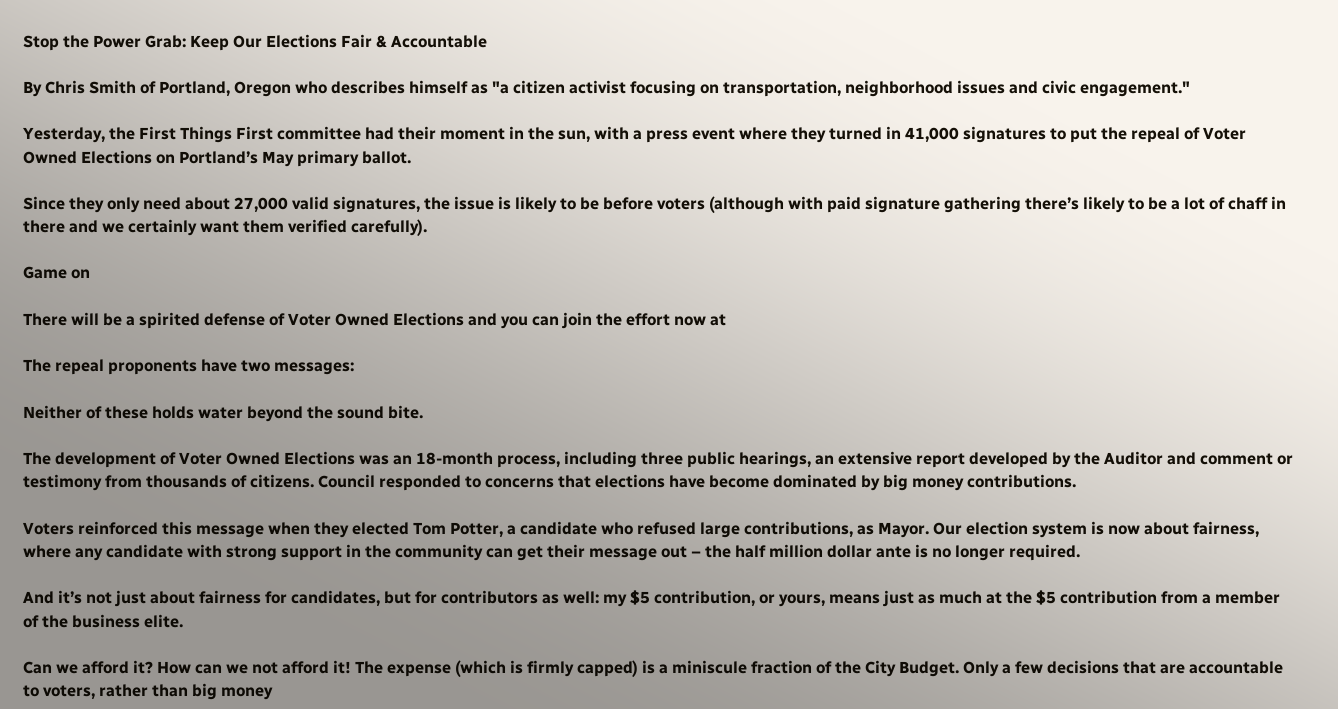Stop the Power Grab: Keep Our Elections Fair & Accountable

By Chris Smith of Portland, Oregon who describes himself as "a citizen activist focusing on transportation, neighborhood issues and civic engagement."

Yesterday, the First Things First committee had their moment in the sun, with a press event where they turned in 41,000 signatures to put the repeal of Voter Owned Elections on Portland’s May primary ballot.

Since they only need about 27,000 valid signatures, the issue is likely to be before voters (although with paid signature gathering there’s likely to be a lot of chaff in there and we certainly want them verified carefully).

Game on

There will be a spirited defense of Voter Owned Elections and you can join the effort now at

The repeal proponents have two messages:

Neither of these holds water beyond the sound bite.

The development of Voter Owned Elections was an 18-month process, including three public hearings, an extensive report developed by the Auditor and comment or testimony from thousands of citizens. Council responded to concerns that elections have become dominated by big money contributions.

Voters reinforced this message when they elected Tom Potter, a candidate who refused large contributions, as Mayor. Our election system is now about fairness, where any candidate with strong support in the community can get their message out – the half million dollar ante is no longer required.

And it’s not just about fairness for candidates, but for contributors as well: my $5 contribution, or yours, means just as much at the $5 contribution from a member of the business elite.

Can we afford it? How can we not afford it! The expense (which is firmly capped) is a miniscule fraction of the City Budget. Only a few decisions that are accountable to voters, rather than big money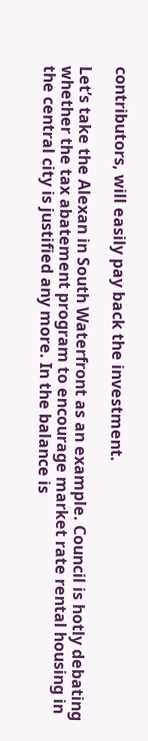contributors, will easily pay back the investment.

Let’s take the Alexan in South Waterfront as an example. Council is hotly debating whether the tax abatement program to encourage market rate rental housing in the central city is justified any more. In the balance is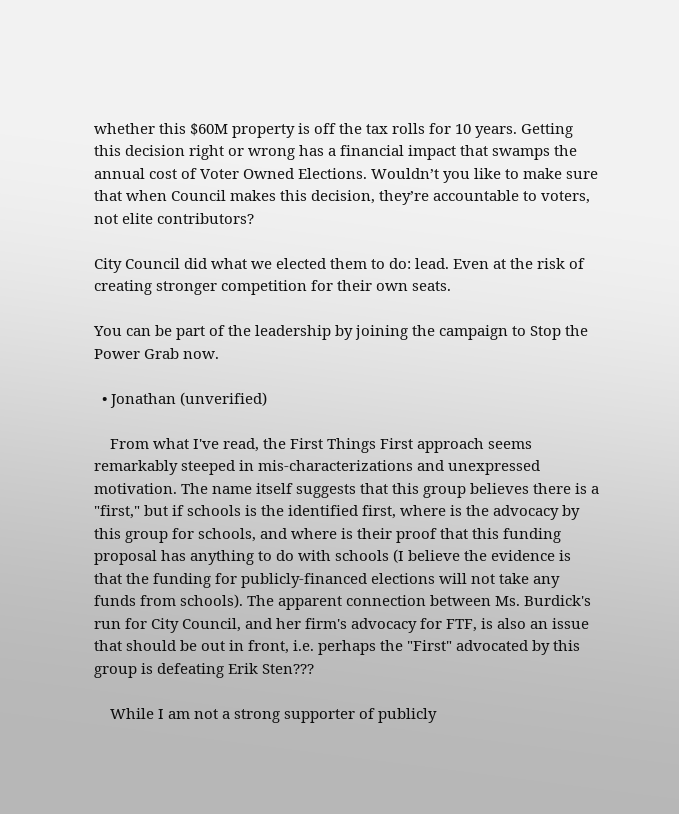whether this $60M property is off the tax rolls for 10 years. Getting this decision right or wrong has a financial impact that swamps the annual cost of Voter Owned Elections. Wouldn’t you like to make sure that when Council makes this decision, they’re accountable to voters, not elite contributors?

City Council did what we elected them to do: lead. Even at the risk of creating stronger competition for their own seats.

You can be part of the leadership by joining the campaign to Stop the Power Grab now.

  • Jonathan (unverified)

    From what I've read, the First Things First approach seems remarkably steeped in mis-characterizations and unexpressed motivation. The name itself suggests that this group believes there is a "first," but if schools is the identified first, where is the advocacy by this group for schools, and where is their proof that this funding proposal has anything to do with schools (I believe the evidence is that the funding for publicly-financed elections will not take any funds from schools). The apparent connection between Ms. Burdick's run for City Council, and her firm's advocacy for FTF, is also an issue that should be out in front, i.e. perhaps the "First" advocated by this group is defeating Erik Sten???

    While I am not a strong supporter of publicly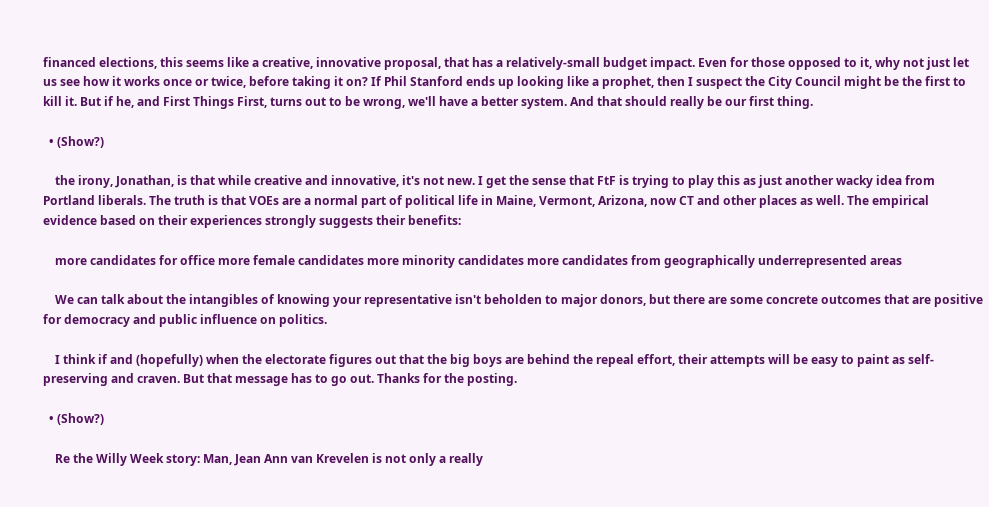financed elections, this seems like a creative, innovative proposal, that has a relatively-small budget impact. Even for those opposed to it, why not just let us see how it works once or twice, before taking it on? If Phil Stanford ends up looking like a prophet, then I suspect the City Council might be the first to kill it. But if he, and First Things First, turns out to be wrong, we'll have a better system. And that should really be our first thing.

  • (Show?)

    the irony, Jonathan, is that while creative and innovative, it's not new. I get the sense that FtF is trying to play this as just another wacky idea from Portland liberals. The truth is that VOEs are a normal part of political life in Maine, Vermont, Arizona, now CT and other places as well. The empirical evidence based on their experiences strongly suggests their benefits:

    more candidates for office more female candidates more minority candidates more candidates from geographically underrepresented areas

    We can talk about the intangibles of knowing your representative isn't beholden to major donors, but there are some concrete outcomes that are positive for democracy and public influence on politics.

    I think if and (hopefully) when the electorate figures out that the big boys are behind the repeal effort, their attempts will be easy to paint as self-preserving and craven. But that message has to go out. Thanks for the posting.

  • (Show?)

    Re the Willy Week story: Man, Jean Ann van Krevelen is not only a really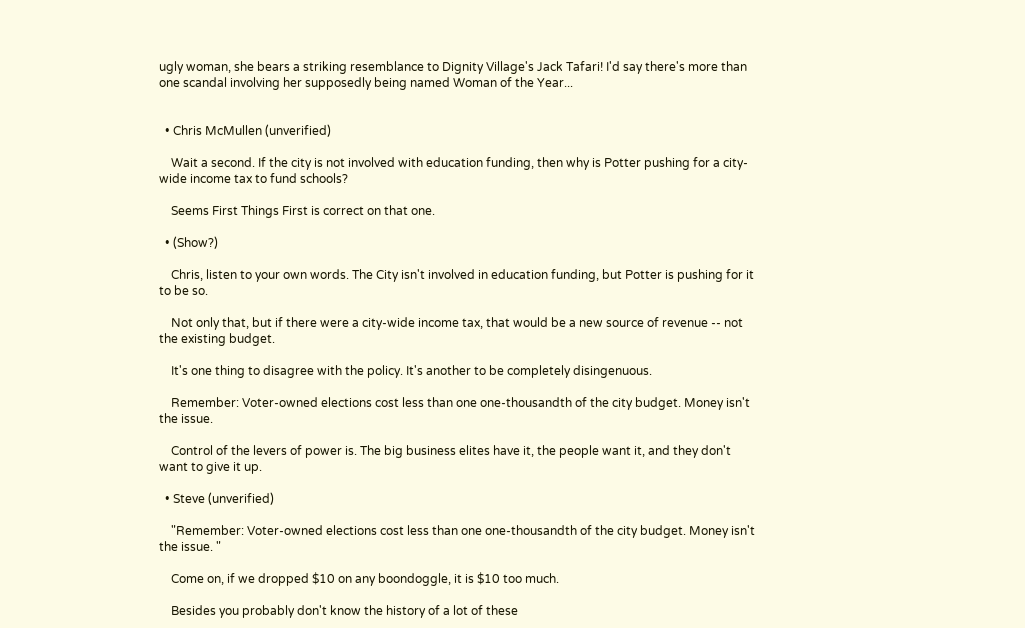ugly woman, she bears a striking resemblance to Dignity Village's Jack Tafari! I'd say there's more than one scandal involving her supposedly being named Woman of the Year...


  • Chris McMullen (unverified)

    Wait a second. If the city is not involved with education funding, then why is Potter pushing for a city-wide income tax to fund schools?

    Seems First Things First is correct on that one.

  • (Show?)

    Chris, listen to your own words. The City isn't involved in education funding, but Potter is pushing for it to be so.

    Not only that, but if there were a city-wide income tax, that would be a new source of revenue -- not the existing budget.

    It's one thing to disagree with the policy. It's another to be completely disingenuous.

    Remember: Voter-owned elections cost less than one one-thousandth of the city budget. Money isn't the issue.

    Control of the levers of power is. The big business elites have it, the people want it, and they don't want to give it up.

  • Steve (unverified)

    "Remember: Voter-owned elections cost less than one one-thousandth of the city budget. Money isn't the issue. "

    Come on, if we dropped $10 on any boondoggle, it is $10 too much.

    Besides you probably don't know the history of a lot of these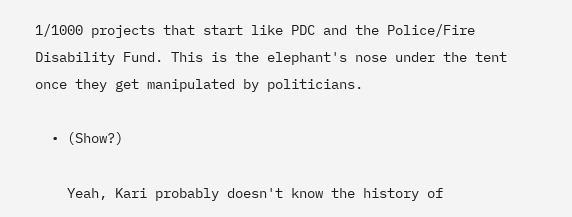1/1000 projects that start like PDC and the Police/Fire Disability Fund. This is the elephant's nose under the tent once they get manipulated by politicians.

  • (Show?)

    Yeah, Kari probably doesn't know the history of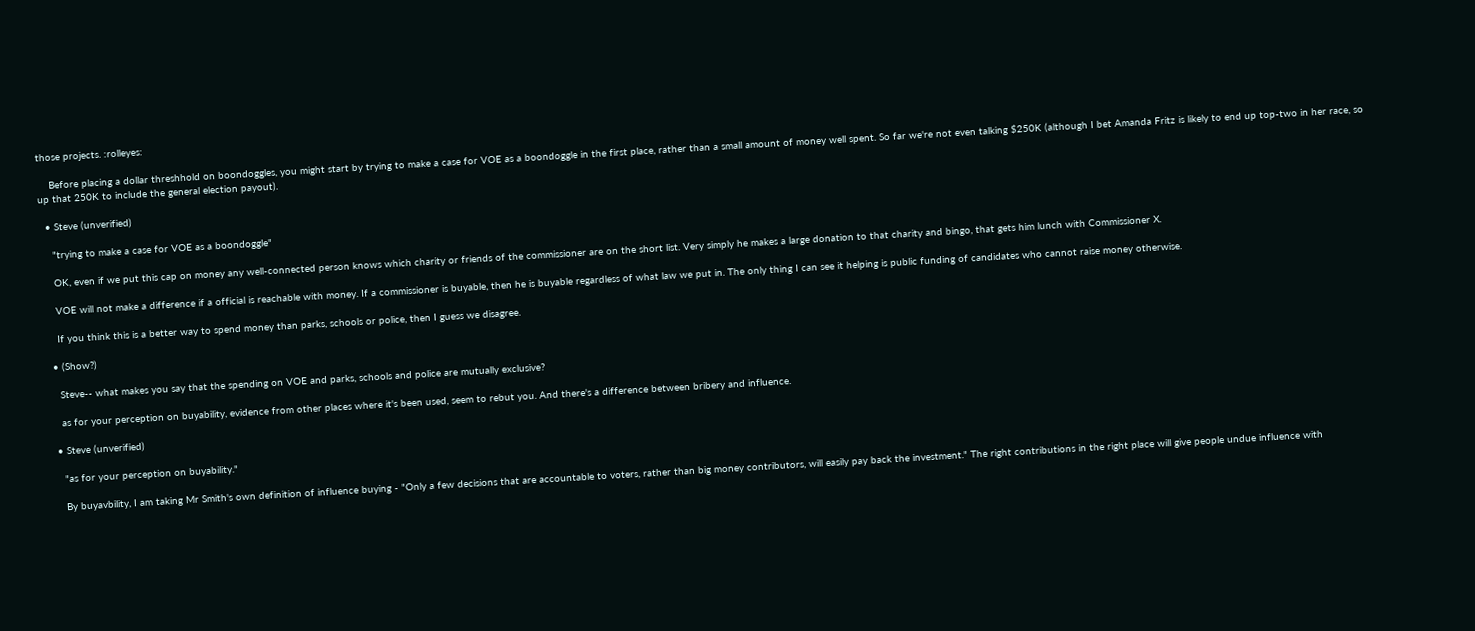those projects. :rolleyes:

    Before placing a dollar threshhold on boondoggles, you might start by trying to make a case for VOE as a boondoggle in the first place, rather than a small amount of money well spent. So far we're not even talking $250K (although I bet Amanda Fritz is likely to end up top-two in her race, so up that 250K to include the general election payout).

  • Steve (unverified)

    "trying to make a case for VOE as a boondoggle"

    OK, even if we put this cap on money any well-connected person knows which charity or friends of the commissioner are on the short list. Very simply he makes a large donation to that charity and bingo, that gets him lunch with Commissioner X.

    VOE will not make a difference if a official is reachable with money. If a commissioner is buyable, then he is buyable regardless of what law we put in. The only thing I can see it helping is public funding of candidates who cannot raise money otherwise.

    If you think this is a better way to spend money than parks, schools or police, then I guess we disagree.

  • (Show?)

    Steve-- what makes you say that the spending on VOE and parks, schools and police are mutually exclusive?

    as for your perception on buyability, evidence from other places where it's been used, seem to rebut you. And there's a difference between bribery and influence.

  • Steve (unverified)

    "as for your perception on buyability."

    By buyavbility, I am taking Mr Smith's own definition of influence buying - "Only a few decisions that are accountable to voters, rather than big money contributors, will easily pay back the investment." The right contributions in the right place will give people undue influence with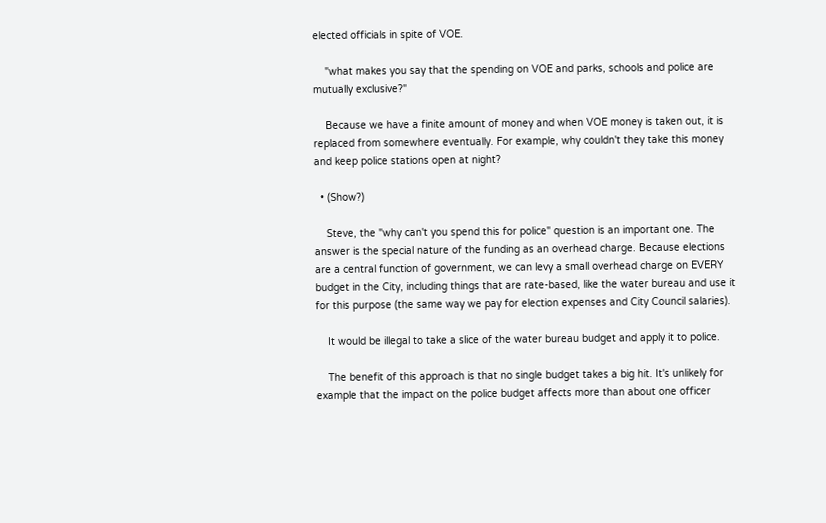elected officials in spite of VOE.

    "what makes you say that the spending on VOE and parks, schools and police are mutually exclusive?"

    Because we have a finite amount of money and when VOE money is taken out, it is replaced from somewhere eventually. For example, why couldn't they take this money and keep police stations open at night?

  • (Show?)

    Steve, the "why can't you spend this for police" question is an important one. The answer is the special nature of the funding as an overhead charge. Because elections are a central function of government, we can levy a small overhead charge on EVERY budget in the City, including things that are rate-based, like the water bureau and use it for this purpose (the same way we pay for election expenses and City Council salaries).

    It would be illegal to take a slice of the water bureau budget and apply it to police.

    The benefit of this approach is that no single budget takes a big hit. It's unlikely for example that the impact on the police budget affects more than about one officer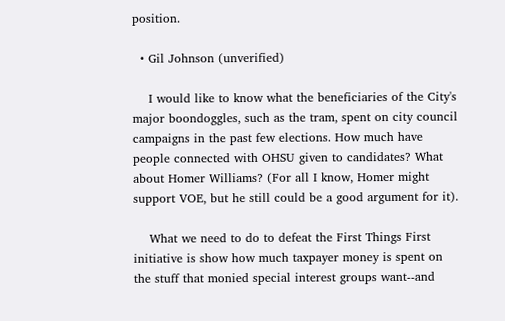position.

  • Gil Johnson (unverified)

    I would like to know what the beneficiaries of the City's major boondoggles, such as the tram, spent on city council campaigns in the past few elections. How much have people connected with OHSU given to candidates? What about Homer Williams? (For all I know, Homer might support VOE, but he still could be a good argument for it).

    What we need to do to defeat the First Things First initiative is show how much taxpayer money is spent on the stuff that monied special interest groups want--and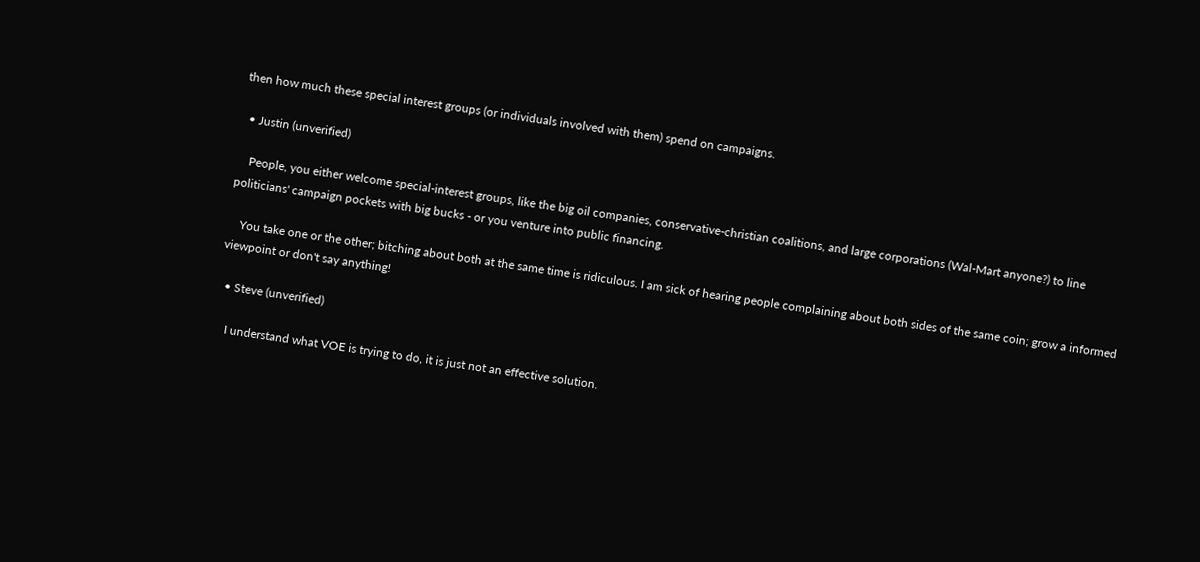then how much these special interest groups (or individuals involved with them) spend on campaigns.

  • Justin (unverified)

    People, you either welcome special-interest groups, like the big oil companies, conservative-christian coalitions, and large corporations (Wal-Mart anyone?) to line politicians' campaign pockets with big bucks - or you venture into public financing.

    You take one or the other; bitching about both at the same time is ridiculous. I am sick of hearing people complaining about both sides of the same coin; grow a informed viewpoint or don't say anything!

  • Steve (unverified)

    I understand what VOE is trying to do, it is just not an effective solution.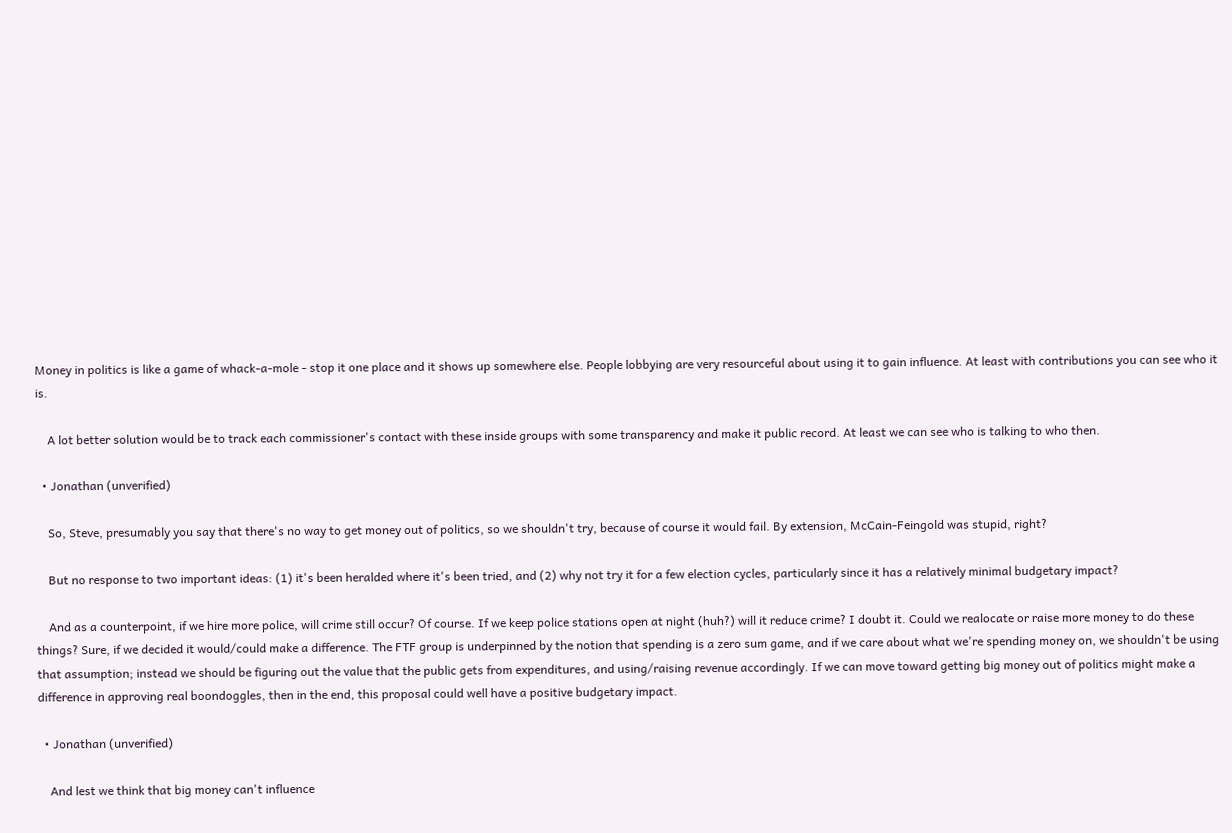Money in politics is like a game of whack-a-mole - stop it one place and it shows up somewhere else. People lobbying are very resourceful about using it to gain influence. At least with contributions you can see who it is.

    A lot better solution would be to track each commissioner's contact with these inside groups with some transparency and make it public record. At least we can see who is talking to who then.

  • Jonathan (unverified)

    So, Steve, presumably you say that there's no way to get money out of politics, so we shouldn't try, because of course it would fail. By extension, McCain-Feingold was stupid, right?

    But no response to two important ideas: (1) it's been heralded where it's been tried, and (2) why not try it for a few election cycles, particularly since it has a relatively minimal budgetary impact?

    And as a counterpoint, if we hire more police, will crime still occur? Of course. If we keep police stations open at night (huh?) will it reduce crime? I doubt it. Could we realocate or raise more money to do these things? Sure, if we decided it would/could make a difference. The FTF group is underpinned by the notion that spending is a zero sum game, and if we care about what we're spending money on, we shouldn't be using that assumption; instead we should be figuring out the value that the public gets from expenditures, and using/raising revenue accordingly. If we can move toward getting big money out of politics might make a difference in approving real boondoggles, then in the end, this proposal could well have a positive budgetary impact.

  • Jonathan (unverified)

    And lest we think that big money can't influence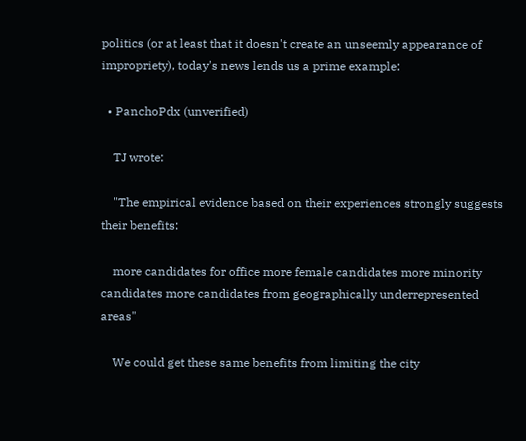politics (or at least that it doesn't create an unseemly appearance of impropriety), today's news lends us a prime example:

  • PanchoPdx (unverified)

    TJ wrote:

    "The empirical evidence based on their experiences strongly suggests their benefits:

    more candidates for office more female candidates more minority candidates more candidates from geographically underrepresented areas"

    We could get these same benefits from limiting the city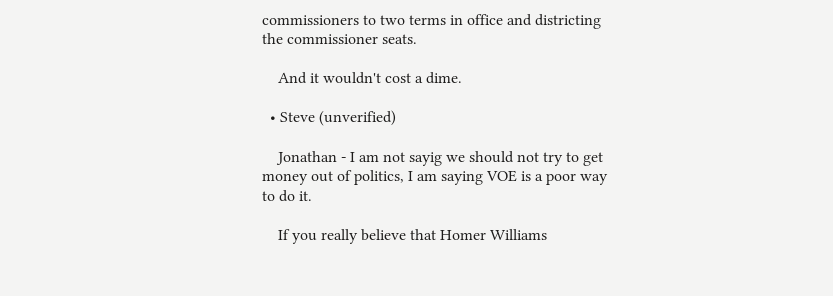commissioners to two terms in office and districting the commissioner seats.

    And it wouldn't cost a dime.

  • Steve (unverified)

    Jonathan - I am not sayig we should not try to get money out of politics, I am saying VOE is a poor way to do it.

    If you really believe that Homer Williams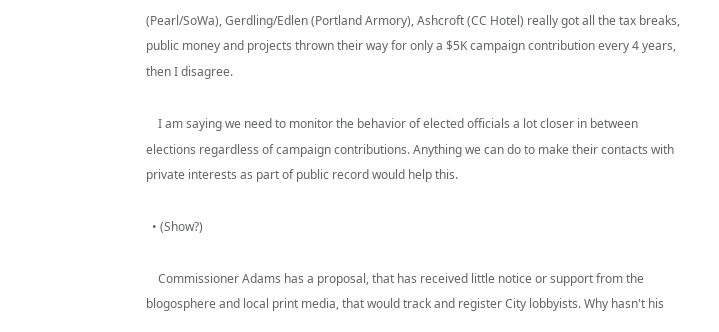(Pearl/SoWa), Gerdling/Edlen (Portland Armory), Ashcroft (CC Hotel) really got all the tax breaks, public money and projects thrown their way for only a $5K campaign contribution every 4 years, then I disagree.

    I am saying we need to monitor the behavior of elected officials a lot closer in between elections regardless of campaign contributions. Anything we can do to make their contacts with private interests as part of public record would help this.

  • (Show?)

    Commissioner Adams has a proposal, that has received little notice or support from the blogosphere and local print media, that would track and register City lobbyists. Why hasn't his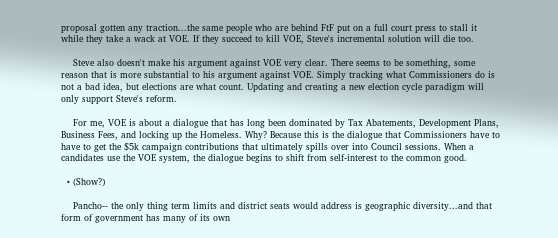proposal gotten any traction...the same people who are behind FtF put on a full court press to stall it while they take a wack at VOE. If they succeed to kill VOE, Steve's incremental solution will die too.

    Steve also doesn't make his argument against VOE very clear. There seems to be something, some reason that is more substantial to his argument against VOE. Simply tracking what Commissioners do is not a bad idea, but elections are what count. Updating and creating a new election cycle paradigm will only support Steve's reform.

    For me, VOE is about a dialogue that has long been dominated by Tax Abatements, Development Plans, Business Fees, and locking up the Homeless. Why? Because this is the dialogue that Commissioners have to have to get the $5k campaign contributions that ultimately spills over into Council sessions. When a candidates use the VOE system, the dialogue begins to shift from self-interest to the common good.

  • (Show?)

    Pancho-- the only thing term limits and district seats would address is geographic diversity...and that form of government has many of its own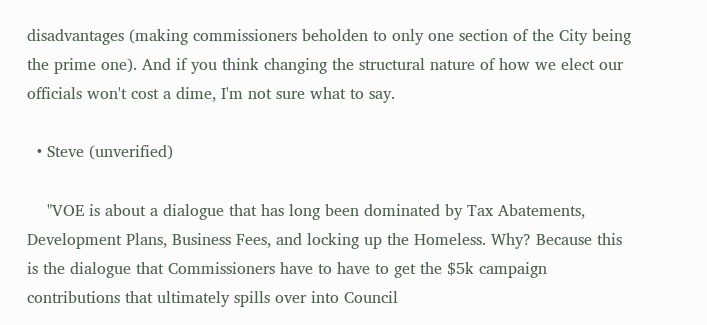disadvantages (making commissioners beholden to only one section of the City being the prime one). And if you think changing the structural nature of how we elect our officials won't cost a dime, I'm not sure what to say.

  • Steve (unverified)

    "VOE is about a dialogue that has long been dominated by Tax Abatements, Development Plans, Business Fees, and locking up the Homeless. Why? Because this is the dialogue that Commissioners have to have to get the $5k campaign contributions that ultimately spills over into Council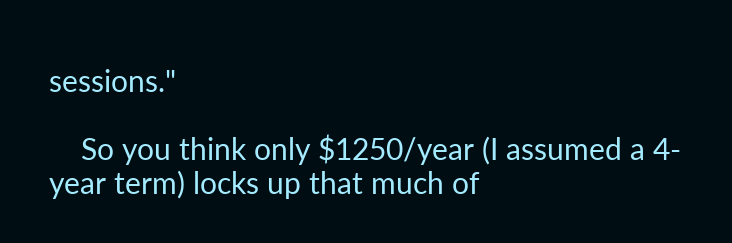sessions."

    So you think only $1250/year (I assumed a 4-year term) locks up that much of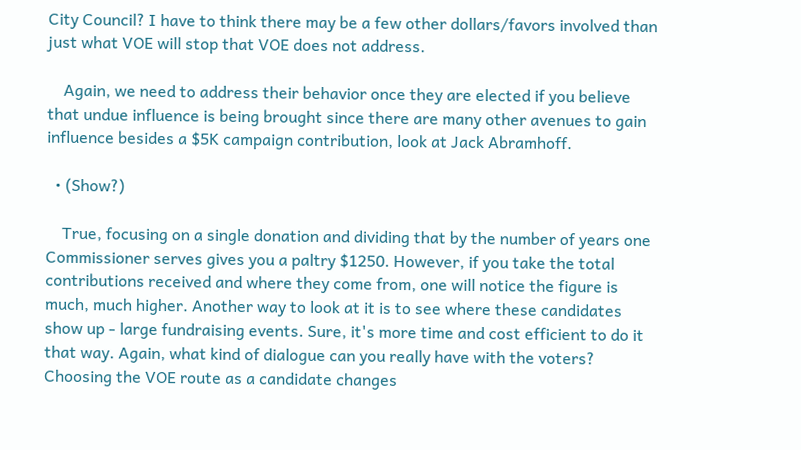City Council? I have to think there may be a few other dollars/favors involved than just what VOE will stop that VOE does not address.

    Again, we need to address their behavior once they are elected if you believe that undue influence is being brought since there are many other avenues to gain influence besides a $5K campaign contribution, look at Jack Abramhoff.

  • (Show?)

    True, focusing on a single donation and dividing that by the number of years one Commissioner serves gives you a paltry $1250. However, if you take the total contributions received and where they come from, one will notice the figure is much, much higher. Another way to look at it is to see where these candidates show up - large fundraising events. Sure, it's more time and cost efficient to do it that way. Again, what kind of dialogue can you really have with the voters? Choosing the VOE route as a candidate changes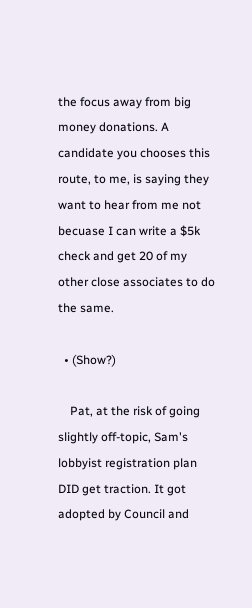the focus away from big money donations. A candidate you chooses this route, to me, is saying they want to hear from me not becuase I can write a $5k check and get 20 of my other close associates to do the same.

  • (Show?)

    Pat, at the risk of going slightly off-topic, Sam's lobbyist registration plan DID get traction. It got adopted by Council and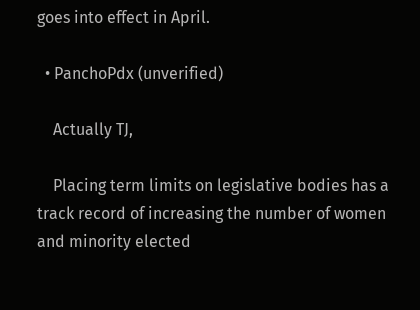goes into effect in April.

  • PanchoPdx (unverified)

    Actually TJ,

    Placing term limits on legislative bodies has a track record of increasing the number of women and minority elected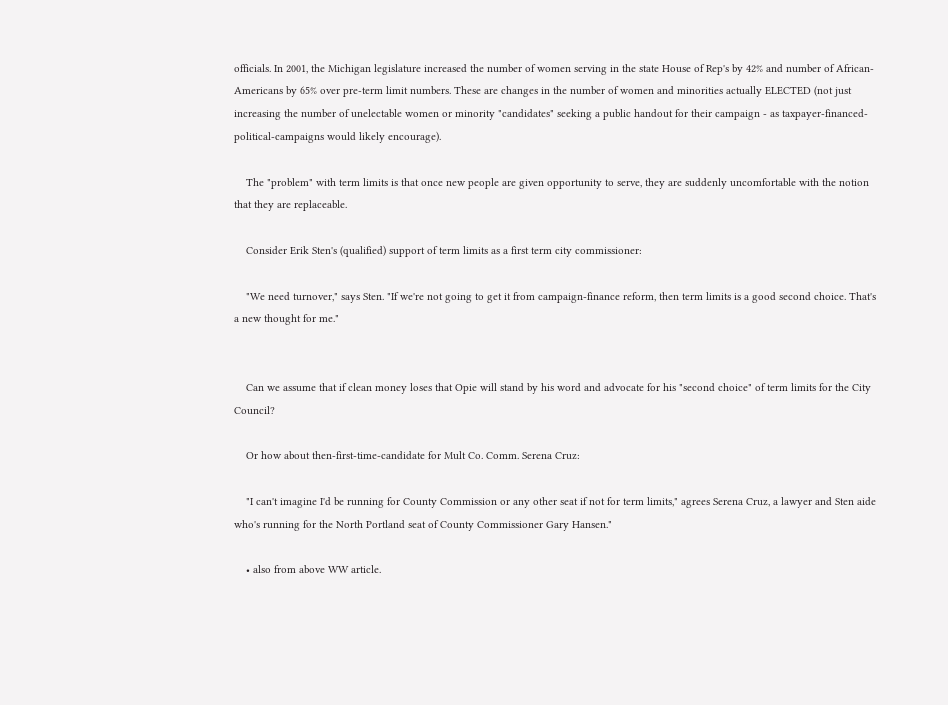officials. In 2001, the Michigan legislature increased the number of women serving in the state House of Rep's by 42% and number of African-Americans by 65% over pre-term limit numbers. These are changes in the number of women and minorities actually ELECTED (not just increasing the number of unelectable women or minority "candidates" seeking a public handout for their campaign - as taxpayer-financed-political-campaigns would likely encourage).

    The "problem" with term limits is that once new people are given opportunity to serve, they are suddenly uncomfortable with the notion that they are replaceable.

    Consider Erik Sten's (qualified) support of term limits as a first term city commissioner:

    "We need turnover," says Sten. "If we're not going to get it from campaign-finance reform, then term limits is a good second choice. That's a new thought for me."


    Can we assume that if clean money loses that Opie will stand by his word and advocate for his "second choice" of term limits for the City Council?

    Or how about then-first-time-candidate for Mult Co. Comm. Serena Cruz:

    "I can't imagine I'd be running for County Commission or any other seat if not for term limits," agrees Serena Cruz, a lawyer and Sten aide who's running for the North Portland seat of County Commissioner Gary Hansen."

    • also from above WW article.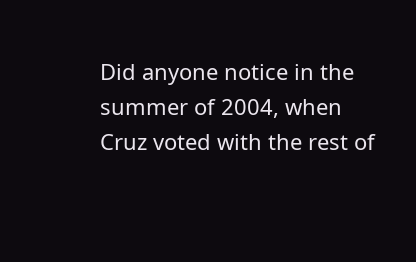Did anyone notice in the summer of 2004, when Cruz voted with the rest of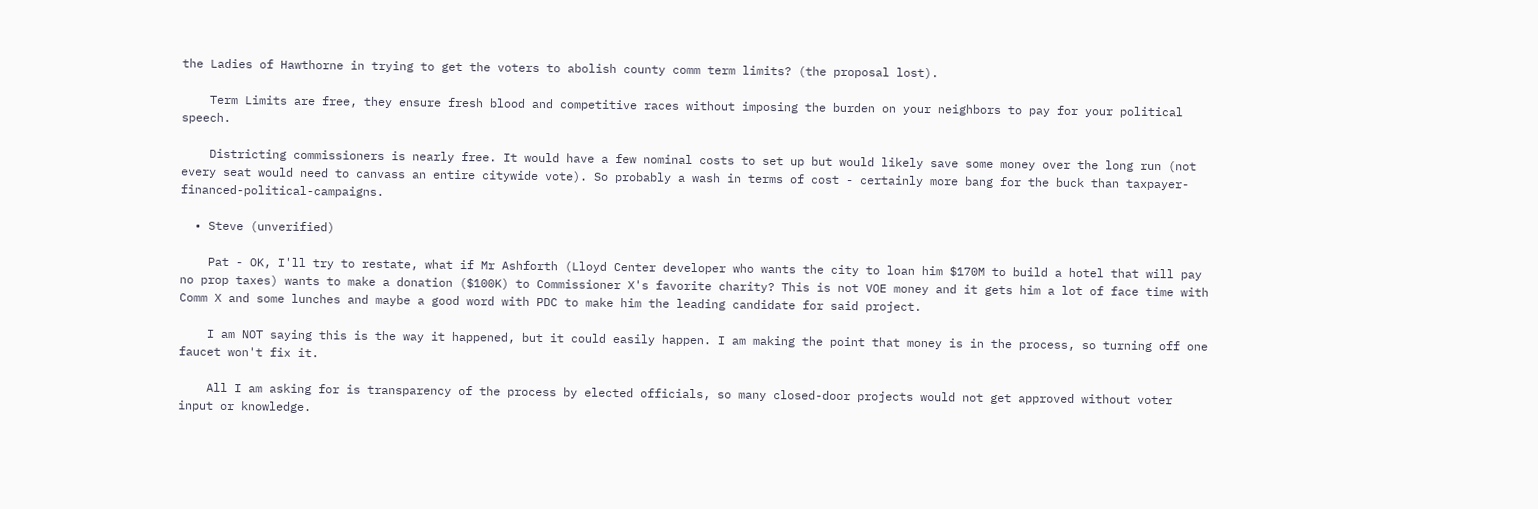the Ladies of Hawthorne in trying to get the voters to abolish county comm term limits? (the proposal lost).

    Term Limits are free, they ensure fresh blood and competitive races without imposing the burden on your neighbors to pay for your political speech.

    Districting commissioners is nearly free. It would have a few nominal costs to set up but would likely save some money over the long run (not every seat would need to canvass an entire citywide vote). So probably a wash in terms of cost - certainly more bang for the buck than taxpayer-financed-political-campaigns.

  • Steve (unverified)

    Pat - OK, I'll try to restate, what if Mr Ashforth (Lloyd Center developer who wants the city to loan him $170M to build a hotel that will pay no prop taxes) wants to make a donation ($100K) to Commissioner X's favorite charity? This is not VOE money and it gets him a lot of face time with Comm X and some lunches and maybe a good word with PDC to make him the leading candidate for said project.

    I am NOT saying this is the way it happened, but it could easily happen. I am making the point that money is in the process, so turning off one faucet won't fix it.

    All I am asking for is transparency of the process by elected officials, so many closed-door projects would not get approved without voter input or knowledge.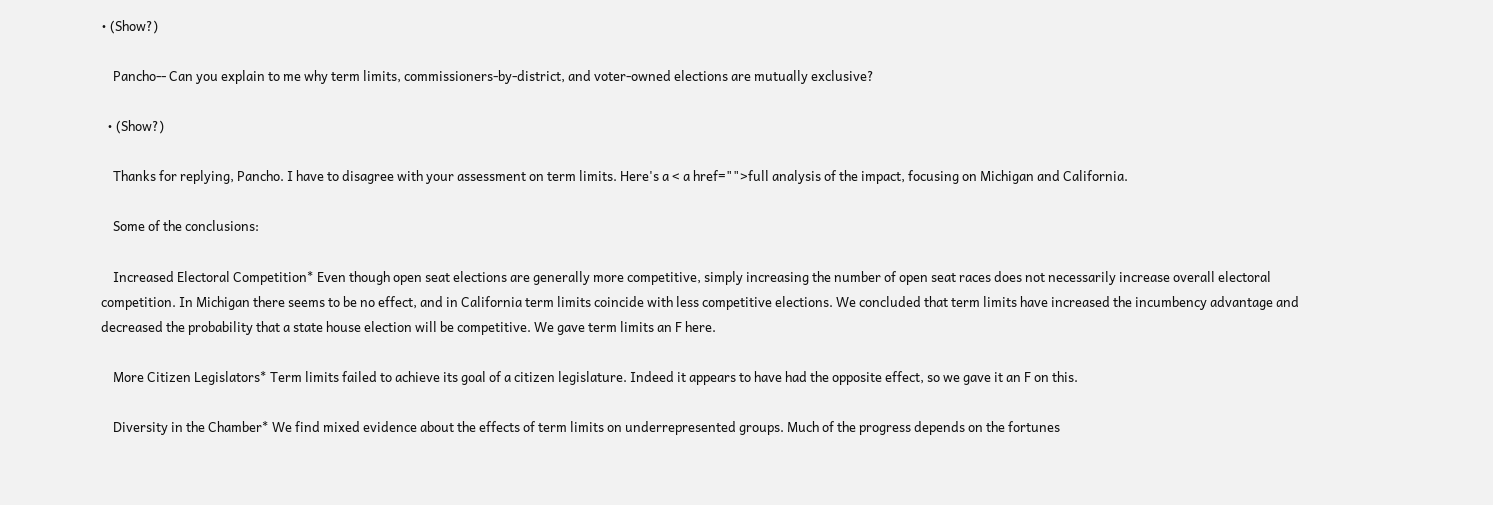• (Show?)

    Pancho-- Can you explain to me why term limits, commissioners-by-district, and voter-owned elections are mutually exclusive?

  • (Show?)

    Thanks for replying, Pancho. I have to disagree with your assessment on term limits. Here's a < a href="">full analysis of the impact, focusing on Michigan and California.

    Some of the conclusions:

    Increased Electoral Competition* Even though open seat elections are generally more competitive, simply increasing the number of open seat races does not necessarily increase overall electoral competition. In Michigan there seems to be no effect, and in California term limits coincide with less competitive elections. We concluded that term limits have increased the incumbency advantage and decreased the probability that a state house election will be competitive. We gave term limits an F here.

    More Citizen Legislators* Term limits failed to achieve its goal of a citizen legislature. Indeed it appears to have had the opposite effect, so we gave it an F on this.

    Diversity in the Chamber* We find mixed evidence about the effects of term limits on underrepresented groups. Much of the progress depends on the fortunes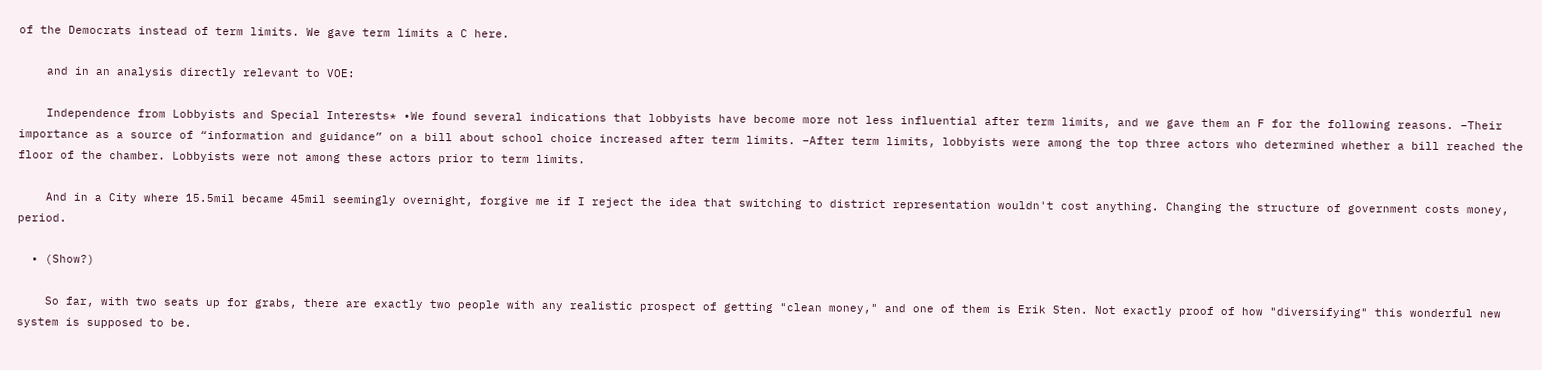of the Democrats instead of term limits. We gave term limits a C here.

    and in an analysis directly relevant to VOE:

    Independence from Lobbyists and Special Interests* •We found several indications that lobbyists have become more not less influential after term limits, and we gave them an F for the following reasons. –Their importance as a source of “information and guidance” on a bill about school choice increased after term limits. –After term limits, lobbyists were among the top three actors who determined whether a bill reached the floor of the chamber. Lobbyists were not among these actors prior to term limits.

    And in a City where 15.5mil became 45mil seemingly overnight, forgive me if I reject the idea that switching to district representation wouldn't cost anything. Changing the structure of government costs money, period.

  • (Show?)

    So far, with two seats up for grabs, there are exactly two people with any realistic prospect of getting "clean money," and one of them is Erik Sten. Not exactly proof of how "diversifying" this wonderful new system is supposed to be.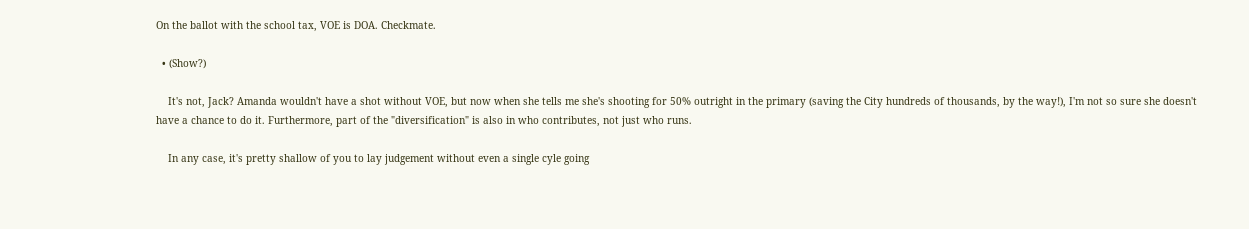On the ballot with the school tax, VOE is DOA. Checkmate.

  • (Show?)

    It's not, Jack? Amanda wouldn't have a shot without VOE, but now when she tells me she's shooting for 50% outright in the primary (saving the City hundreds of thousands, by the way!), I'm not so sure she doesn't have a chance to do it. Furthermore, part of the "diversification" is also in who contributes, not just who runs.

    In any case, it's pretty shallow of you to lay judgement without even a single cyle going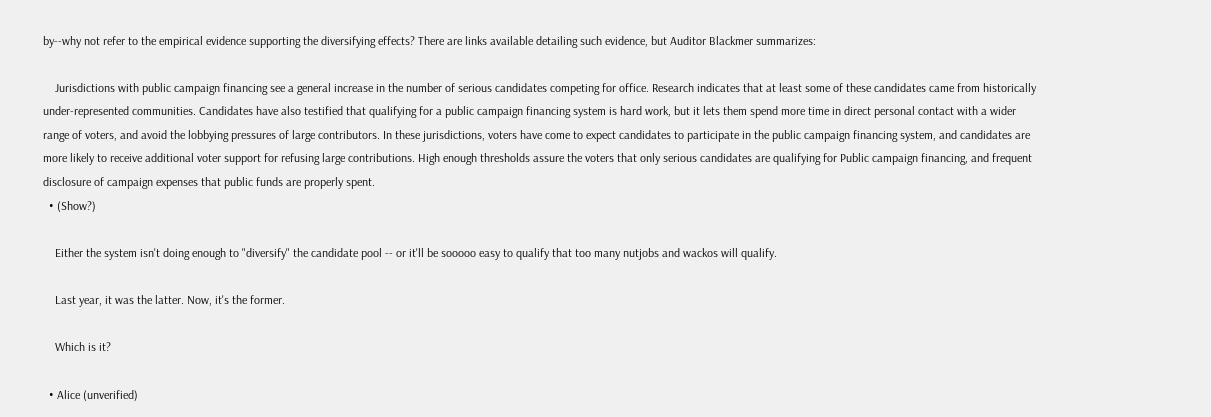by--why not refer to the empirical evidence supporting the diversifying effects? There are links available detailing such evidence, but Auditor Blackmer summarizes:

    Jurisdictions with public campaign financing see a general increase in the number of serious candidates competing for office. Research indicates that at least some of these candidates came from historically under-represented communities. Candidates have also testified that qualifying for a public campaign financing system is hard work, but it lets them spend more time in direct personal contact with a wider range of voters, and avoid the lobbying pressures of large contributors. In these jurisdictions, voters have come to expect candidates to participate in the public campaign financing system, and candidates are more likely to receive additional voter support for refusing large contributions. High enough thresholds assure the voters that only serious candidates are qualifying for Public campaign financing, and frequent disclosure of campaign expenses that public funds are properly spent.
  • (Show?)

    Either the system isn't doing enough to "diversify" the candidate pool -- or it'll be sooooo easy to qualify that too many nutjobs and wackos will qualify.

    Last year, it was the latter. Now, it's the former.

    Which is it?

  • Alice (unverified)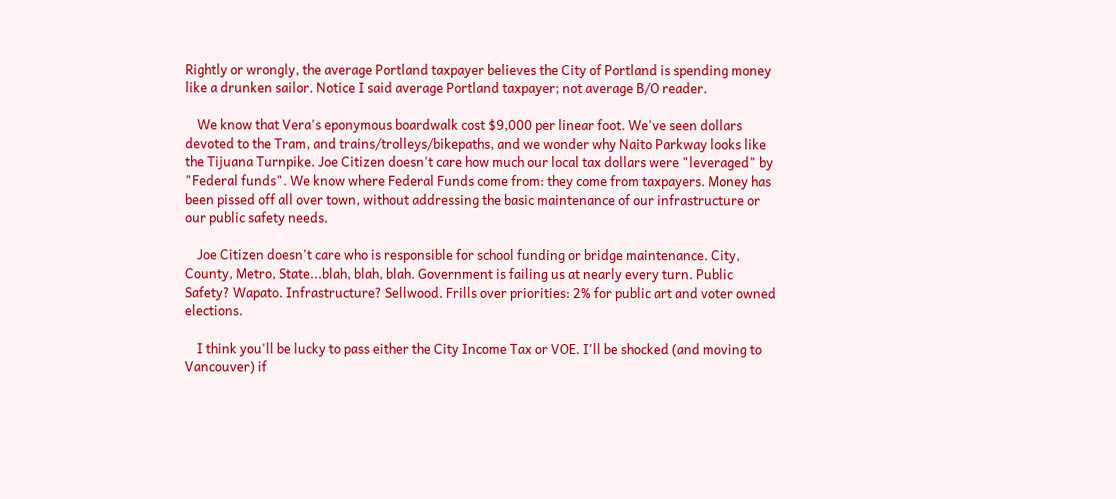Rightly or wrongly, the average Portland taxpayer believes the City of Portland is spending money like a drunken sailor. Notice I said average Portland taxpayer; not average B/O reader.

    We know that Vera's eponymous boardwalk cost $9,000 per linear foot. We've seen dollars devoted to the Tram, and trains/trolleys/bikepaths, and we wonder why Naito Parkway looks like the Tijuana Turnpike. Joe Citizen doesn't care how much our local tax dollars were "leveraged" by "Federal funds". We know where Federal Funds come from: they come from taxpayers. Money has been pissed off all over town, without addressing the basic maintenance of our infrastructure or our public safety needs.

    Joe Citizen doesn't care who is responsible for school funding or bridge maintenance. City, County, Metro, State...blah, blah, blah. Government is failing us at nearly every turn. Public Safety? Wapato. Infrastructure? Sellwood. Frills over priorities: 2% for public art and voter owned elections.

    I think you'll be lucky to pass either the City Income Tax or VOE. I'll be shocked (and moving to Vancouver) if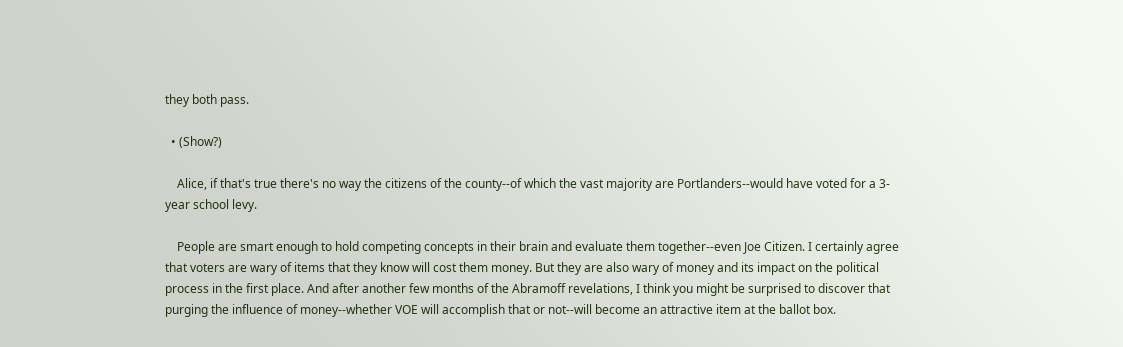they both pass.

  • (Show?)

    Alice, if that's true there's no way the citizens of the county--of which the vast majority are Portlanders--would have voted for a 3-year school levy.

    People are smart enough to hold competing concepts in their brain and evaluate them together--even Joe Citizen. I certainly agree that voters are wary of items that they know will cost them money. But they are also wary of money and its impact on the political process in the first place. And after another few months of the Abramoff revelations, I think you might be surprised to discover that purging the influence of money--whether VOE will accomplish that or not--will become an attractive item at the ballot box.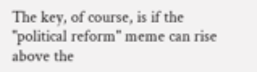The key, of course, is if the "political reform" meme can rise above the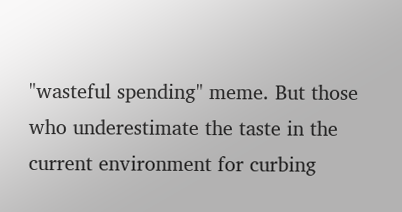"wasteful spending" meme. But those who underestimate the taste in the current environment for curbing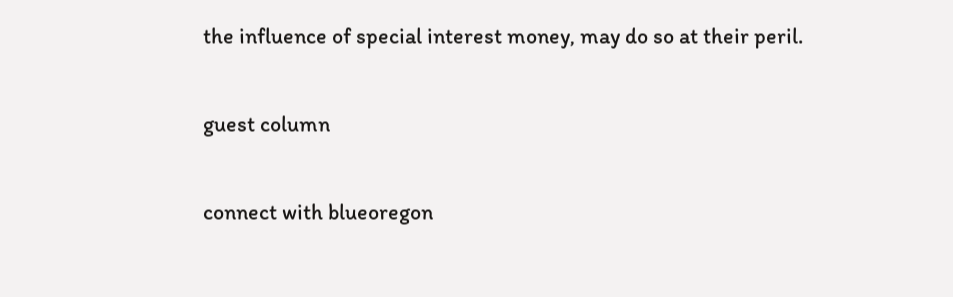the influence of special interest money, may do so at their peril.

guest column

connect with blueoregon